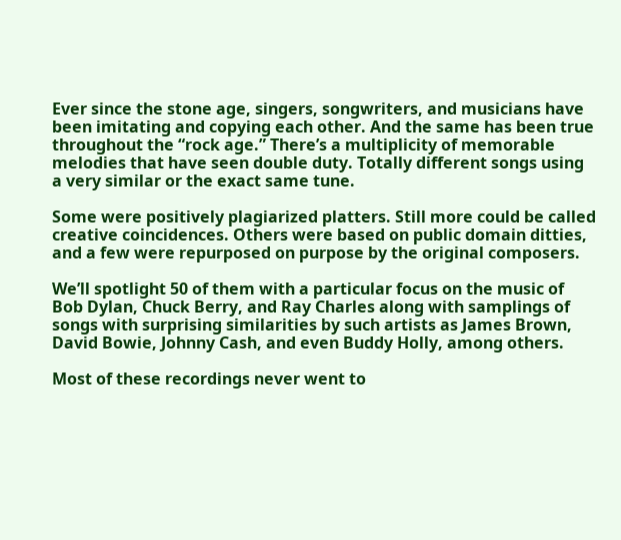Ever since the stone age, singers, songwriters, and musicians have been imitating and copying each other. And the same has been true throughout the “rock age.” There’s a multiplicity of memorable melodies that have seen double duty. Totally different songs using a very similar or the exact same tune.

Some were positively plagiarized platters. Still more could be called creative coincidences. Others were based on public domain ditties, and a few were repurposed on purpose by the original composers.

We’ll spotlight 50 of them with a particular focus on the music of Bob Dylan, Chuck Berry, and Ray Charles along with samplings of songs with surprising similarities by such artists as James Brown, David Bowie, Johnny Cash, and even Buddy Holly, among others.

Most of these recordings never went to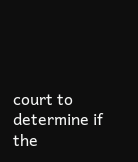court to determine if the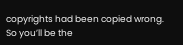copyrights had been copied wrong. So you’ll be the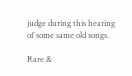judge during this hearing of some same old songs.

Rare &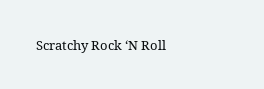Scratchy Rock ‘N Roll